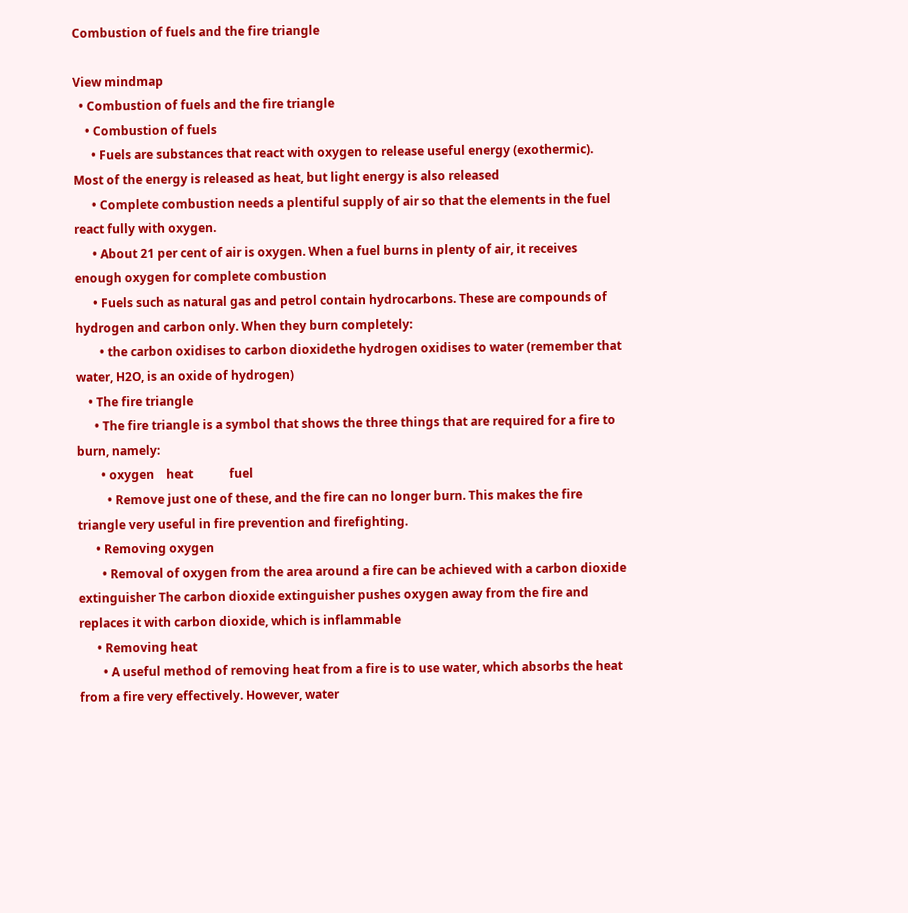Combustion of fuels and the fire triangle

View mindmap
  • Combustion of fuels and the fire triangle
    • Combustion of fuels
      • Fuels are substances that react with oxygen to release useful energy (exothermic). Most of the energy is released as heat, but light energy is also released
      • Complete combustion needs a plentiful supply of air so that the elements in the fuel react fully with oxygen.
      • About 21 per cent of air is oxygen. When a fuel burns in plenty of air, it receives enough oxygen for complete combustion
      • Fuels such as natural gas and petrol contain hydrocarbons. These are compounds of hydrogen and carbon only. When they burn completely:
        • the carbon oxidises to carbon dioxidethe hydrogen oxidises to water (remember that water, H2O, is an oxide of hydrogen)
    • The fire triangle
      • The fire triangle is a symbol that shows the three things that are required for a fire to burn, namely:
        • oxygen    heat            fuel
          • Remove just one of these, and the fire can no longer burn. This makes the fire triangle very useful in fire prevention and firefighting.
      • Removing oxygen
        • Removal of oxygen from the area around a fire can be achieved with a carbon dioxide extinguisher The carbon dioxide extinguisher pushes oxygen away from the fire and replaces it with carbon dioxide, which is inflammable
      • Removing heat
        • A useful method of removing heat from a fire is to use water, which absorbs the heat from a fire very effectively. However, water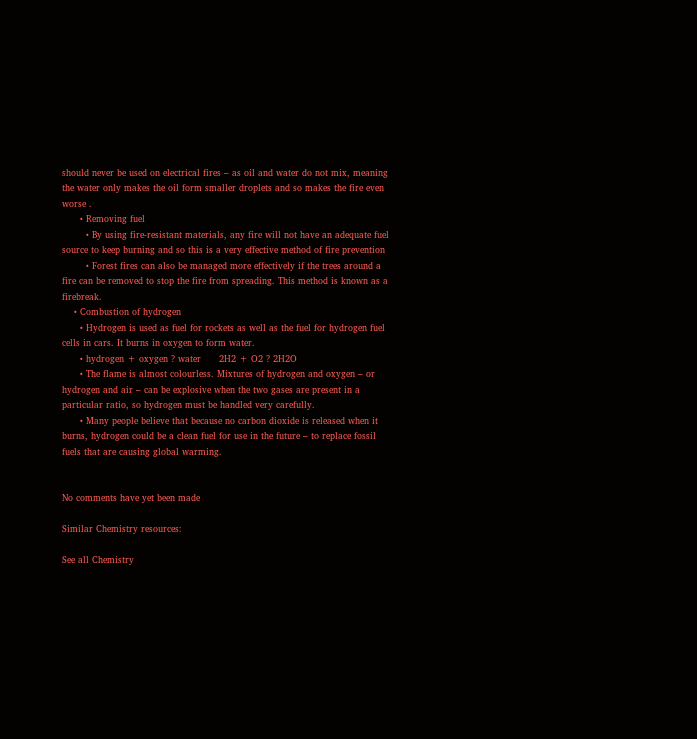should never be used on electrical fires – as oil and water do not mix, meaning the water only makes the oil form smaller droplets and so makes the fire even worse .
      • Removing fuel
        • By using fire-resistant materials, any fire will not have an adequate fuel source to keep burning and so this is a very effective method of fire prevention
        • Forest fires can also be managed more effectively if the trees around a fire can be removed to stop the fire from spreading. This method is known as a firebreak.
    • Combustion of hydrogen
      • Hydrogen is used as fuel for rockets as well as the fuel for hydrogen fuel cells in cars. It burns in oxygen to form water.
      • hydrogen + oxygen ? water      2H2 + O2 ? 2H2O
      • The flame is almost colourless. Mixtures of hydrogen and oxygen – or hydrogen and air – can be explosive when the two gases are present in a particular ratio, so hydrogen must be handled very carefully.
      • Many people believe that because no carbon dioxide is released when it burns, hydrogen could be a clean fuel for use in the future – to replace fossil fuels that are causing global warming.


No comments have yet been made

Similar Chemistry resources:

See all Chemistry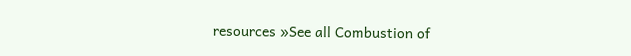resources »See all Combustion of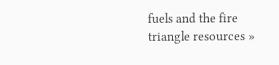fuels and the fire triangle resources »